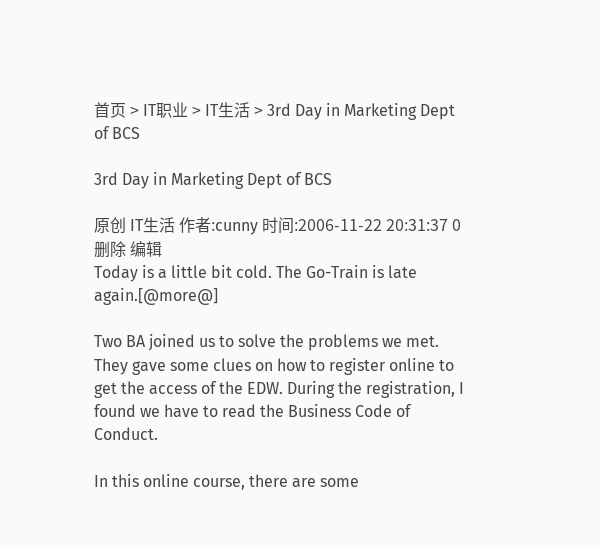首页 > IT职业 > IT生活 > 3rd Day in Marketing Dept of BCS

3rd Day in Marketing Dept of BCS

原创 IT生活 作者:cunny 时间:2006-11-22 20:31:37 0 删除 编辑
Today is a little bit cold. The Go-Train is late again.[@more@]

Two BA joined us to solve the problems we met. They gave some clues on how to register online to get the access of the EDW. During the registration, I found we have to read the Business Code of Conduct.

In this online course, there are some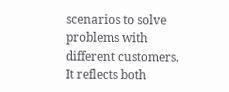scenarios to solve problems with different customers. It reflects both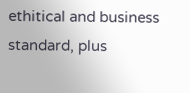ethitical and business standard, plus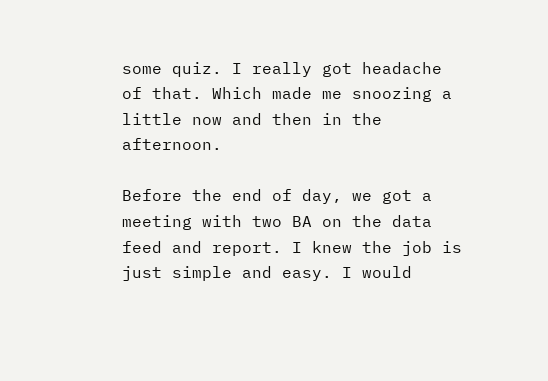some quiz. I really got headache of that. Which made me snoozing a little now and then in the afternoon.

Before the end of day, we got a meeting with two BA on the data feed and report. I knew the job is just simple and easy. I would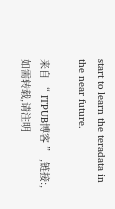start to learn the teradata in the near future.

来自 “ ITPUB博客 ” ,链接:,如需转载,请注明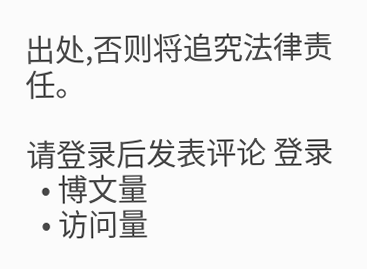出处,否则将追究法律责任。

请登录后发表评论 登录
  • 博文量
  • 访问量